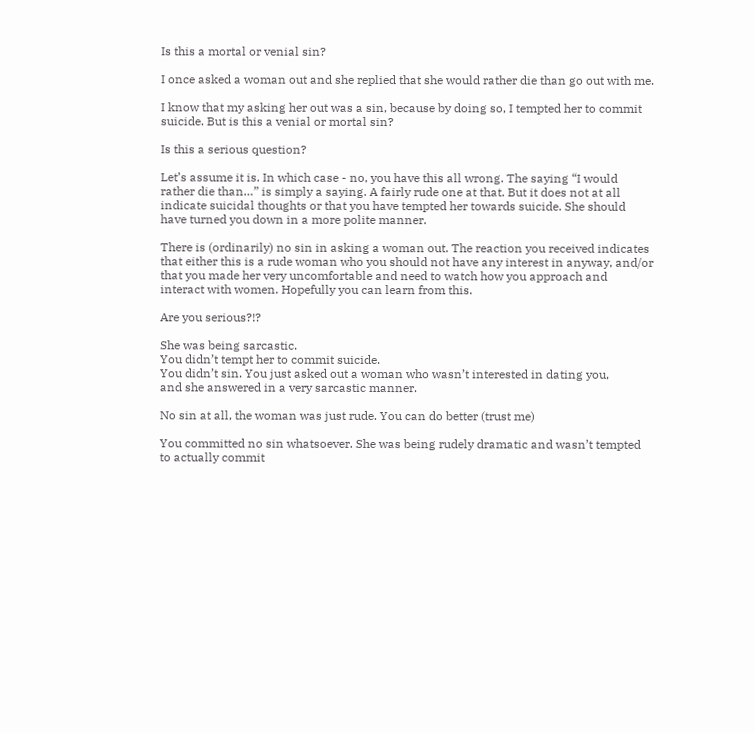Is this a mortal or venial sin?

I once asked a woman out and she replied that she would rather die than go out with me.

I know that my asking her out was a sin, because by doing so, I tempted her to commit suicide. But is this a venial or mortal sin?

Is this a serious question?

Let’s assume it is. In which case - no, you have this all wrong. The saying “I would rather die than…” is simply a saying. A fairly rude one at that. But it does not at all indicate suicidal thoughts or that you have tempted her towards suicide. She should have turned you down in a more polite manner.

There is (ordinarily) no sin in asking a woman out. The reaction you received indicates that either this is a rude woman who you should not have any interest in anyway, and/or that you made her very uncomfortable and need to watch how you approach and interact with women. Hopefully you can learn from this.

Are you serious?!?

She was being sarcastic.
You didn’t tempt her to commit suicide.
You didn’t sin. You just asked out a woman who wasn’t interested in dating you,
and she answered in a very sarcastic manner.

No sin at all, the woman was just rude. You can do better (trust me)

You committed no sin whatsoever. She was being rudely dramatic and wasn’t tempted to actually commit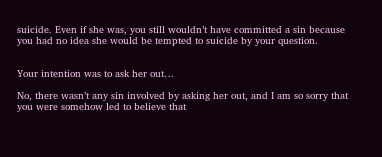suicide. Even if she was, you still wouldn’t have committed a sin because you had no idea she would be tempted to suicide by your question.


Your intention was to ask her out…

No, there wasn’t any sin involved by asking her out, and I am so sorry that you were somehow led to believe that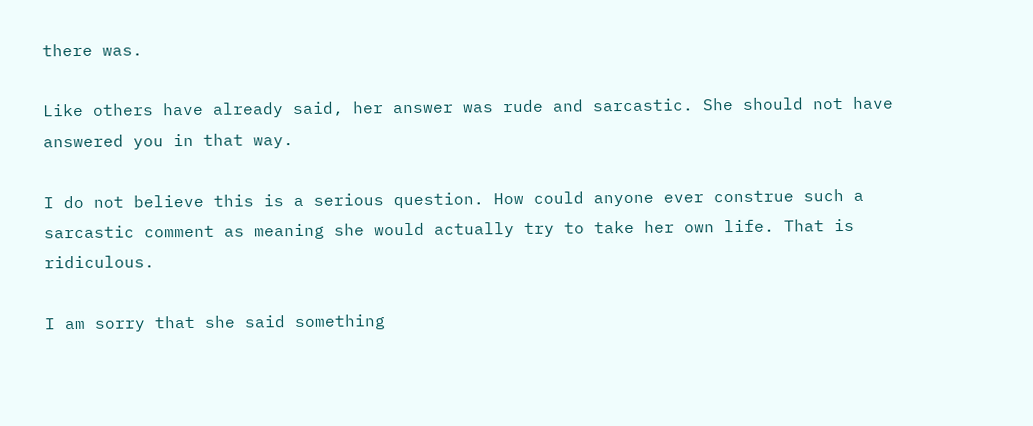there was.

Like others have already said, her answer was rude and sarcastic. She should not have answered you in that way.

I do not believe this is a serious question. How could anyone ever construe such a sarcastic comment as meaning she would actually try to take her own life. That is ridiculous.

I am sorry that she said something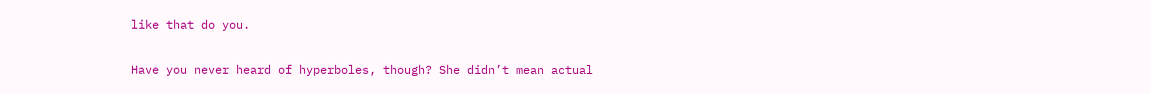like that do you.

Have you never heard of hyperboles, though? She didn’t mean actual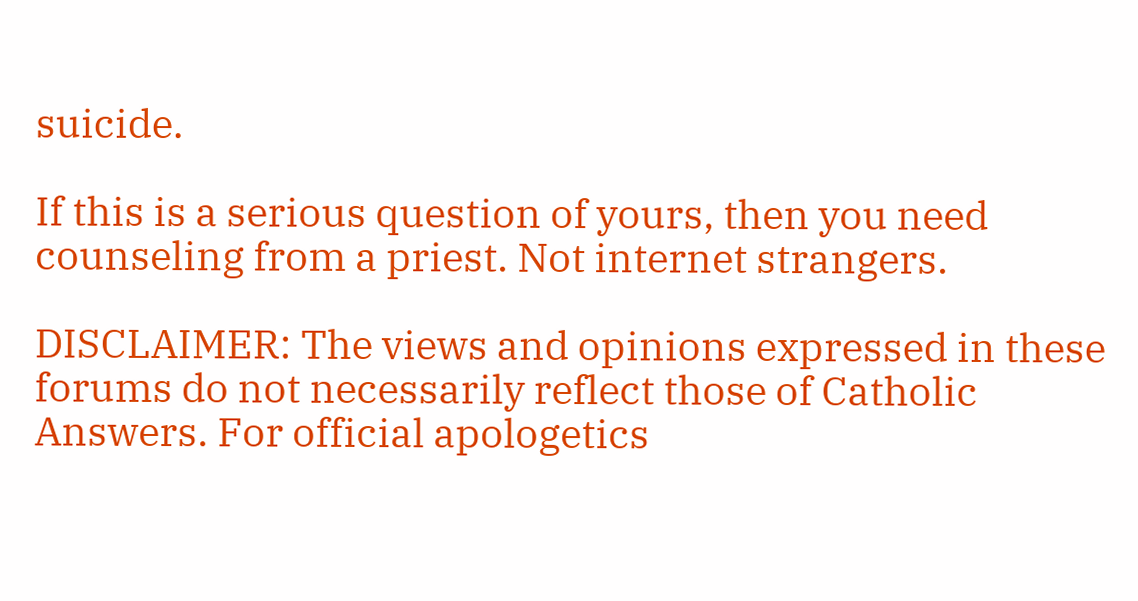suicide.

If this is a serious question of yours, then you need counseling from a priest. Not internet strangers.

DISCLAIMER: The views and opinions expressed in these forums do not necessarily reflect those of Catholic Answers. For official apologetics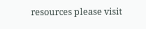resources please visit